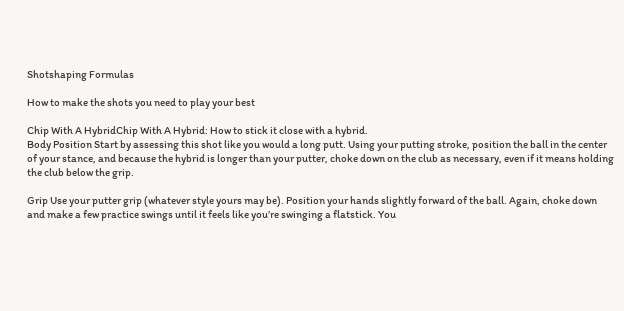Shotshaping Formulas

How to make the shots you need to play your best

Chip With A HybridChip With A Hybrid: How to stick it close with a hybrid.
Body Position Start by assessing this shot like you would a long putt. Using your putting stroke, position the ball in the center of your stance, and because the hybrid is longer than your putter, choke down on the club as necessary, even if it means holding the club below the grip.

Grip Use your putter grip (whatever style yours may be). Position your hands slightly forward of the ball. Again, choke down and make a few practice swings until it feels like you’re swinging a flatstick. You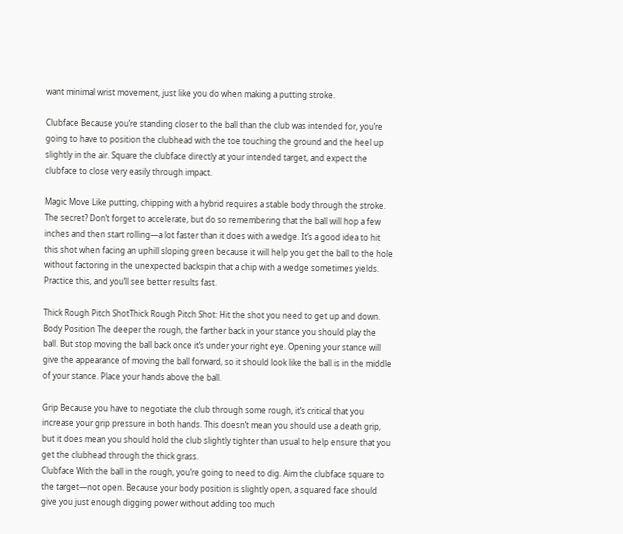want minimal wrist movement, just like you do when making a putting stroke.

Clubface Because you’re standing closer to the ball than the club was intended for, you’re going to have to position the clubhead with the toe touching the ground and the heel up slightly in the air. Square the clubface directly at your intended target, and expect the clubface to close very easily through impact.

Magic Move Like putting, chipping with a hybrid requires a stable body through the stroke. The secret? Don’t forget to accelerate, but do so remembering that the ball will hop a few inches and then start rolling—a lot faster than it does with a wedge. It’s a good idea to hit this shot when facing an uphill sloping green because it will help you get the ball to the hole without factoring in the unexpected backspin that a chip with a wedge sometimes yields. Practice this, and you’ll see better results fast.

Thick Rough Pitch ShotThick Rough Pitch Shot: Hit the shot you need to get up and down.
Body Position The deeper the rough, the farther back in your stance you should play the ball. But stop moving the ball back once it’s under your right eye. Opening your stance will give the appearance of moving the ball forward, so it should look like the ball is in the middle of your stance. Place your hands above the ball.

Grip Because you have to negotiate the club through some rough, it’s critical that you increase your grip pressure in both hands. This doesn’t mean you should use a death grip, but it does mean you should hold the club slightly tighter than usual to help ensure that you get the clubhead through the thick grass.
Clubface With the ball in the rough, you’re going to need to dig. Aim the clubface square to the target—not open. Because your body position is slightly open, a squared face should give you just enough digging power without adding too much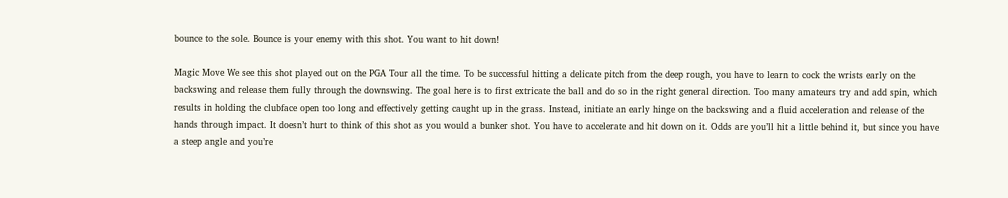bounce to the sole. Bounce is your enemy with this shot. You want to hit down!

Magic Move We see this shot played out on the PGA Tour all the time. To be successful hitting a delicate pitch from the deep rough, you have to learn to cock the wrists early on the backswing and release them fully through the downswing. The goal here is to first extricate the ball and do so in the right general direction. Too many amateurs try and add spin, which results in holding the clubface open too long and effectively getting caught up in the grass. Instead, initiate an early hinge on the backswing and a fluid acceleration and release of the hands through impact. It doesn’t hurt to think of this shot as you would a bunker shot. You have to accelerate and hit down on it. Odds are you’ll hit a little behind it, but since you have a steep angle and you’re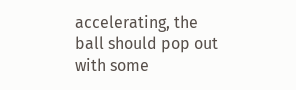accelerating, the ball should pop out with some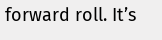forward roll. It’s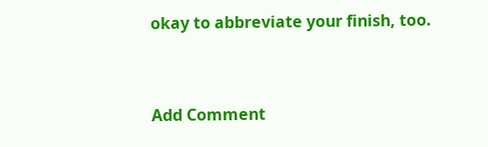okay to abbreviate your finish, too.


Add Comment